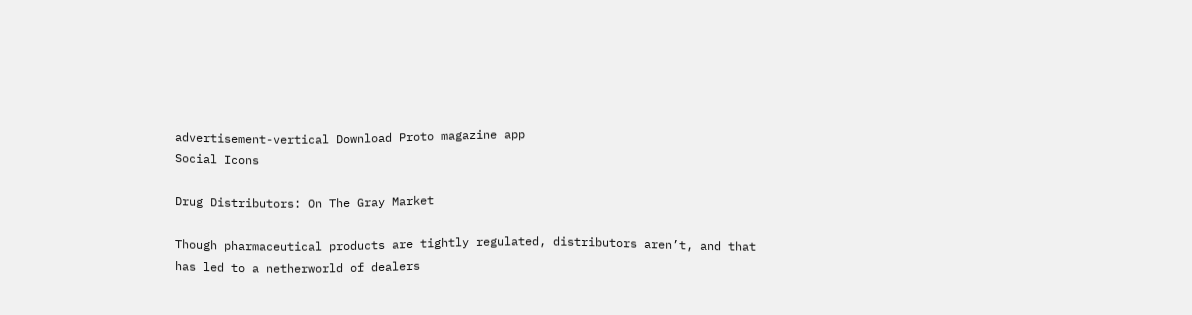advertisement-vertical Download Proto magazine app
Social Icons

Drug Distributors: On The Gray Market

Though pharmaceutical products are tightly regulated, distributors aren’t, and that has led to a netherworld of dealers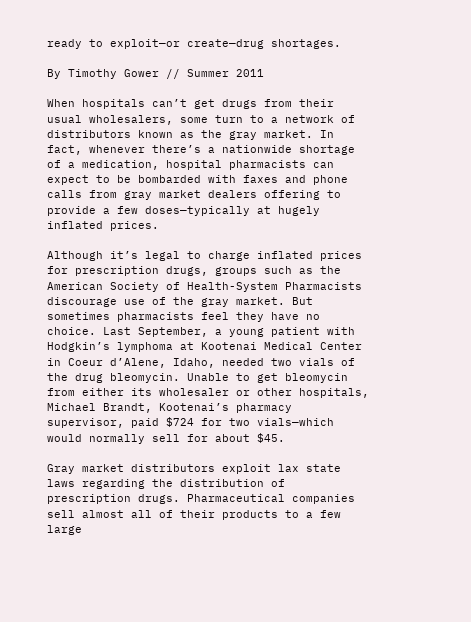ready to exploit—or create—drug shortages.

By Timothy Gower // Summer 2011

When hospitals can’t get drugs from their usual wholesalers, some turn to a network of distributors known as the gray market. In fact, whenever there’s a nationwide shortage of a medication, hospital pharmacists can expect to be bombarded with faxes and phone calls from gray market dealers offering to provide a few doses—typically at hugely inflated prices.

Although it’s legal to charge inflated prices for prescription drugs, groups such as the American Society of Health-System Pharmacists discourage use of the gray market. But sometimes pharmacists feel they have no choice. Last September, a young patient with Hodgkin’s lymphoma at Kootenai Medical Center in Coeur d’Alene, Idaho, needed two vials of the drug bleomycin. Unable to get bleomycin from either its wholesaler or other hospitals, Michael Brandt, Kootenai’s pharmacy supervisor, paid $724 for two vials—which would normally sell for about $45.

Gray market distributors exploit lax state laws regarding the distribution of prescription drugs. Pharmaceutical companies sell almost all of their products to a few large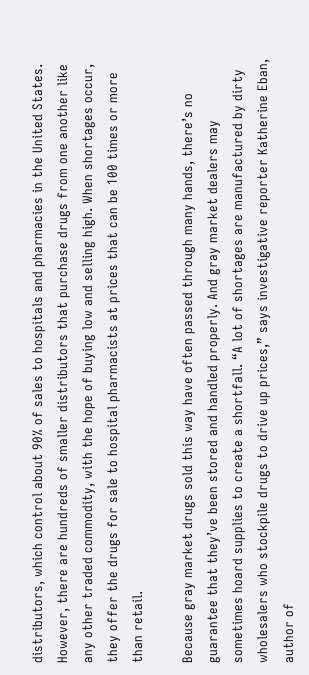distributors, which control about 90% of sales to hospitals and pharmacies in the United States. However, there are hundreds of smaller distributors that purchase drugs from one another like any other traded commodity, with the hope of buying low and selling high. When shortages occur, they offer the drugs for sale to hospital pharmacists at prices that can be 100 times or more than retail.

Because gray market drugs sold this way have often passed through many hands, there’s no guarantee that they’ve been stored and handled properly. And gray market dealers may sometimes hoard supplies to create a shortfall. “A lot of shortages are manufactured by dirty wholesalers who stockpile drugs to drive up prices,” says investigative reporter Katherine Eban, author of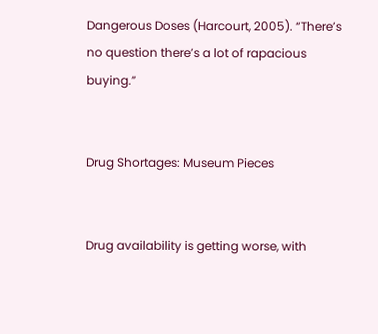Dangerous Doses (Harcourt, 2005). “There’s no question there’s a lot of rapacious buying.”


Drug Shortages: Museum Pieces


Drug availability is getting worse, with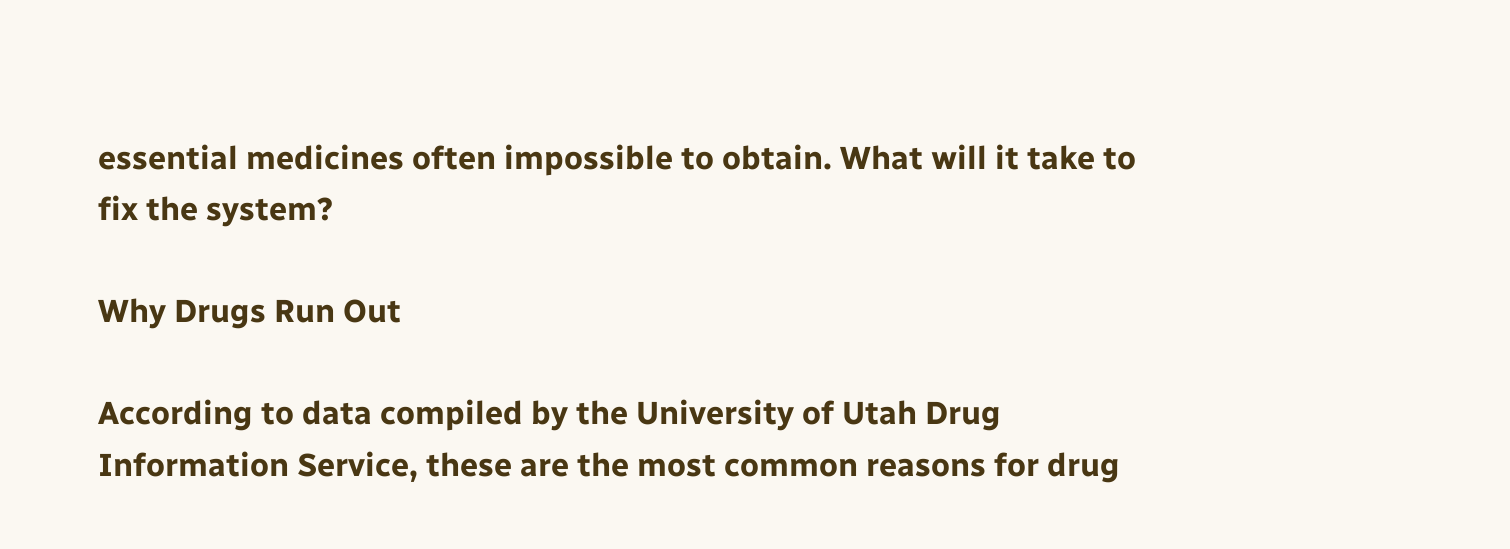essential medicines often impossible to obtain. What will it take to fix the system?

Why Drugs Run Out

According to data compiled by the University of Utah Drug Information Service, these are the most common reasons for drug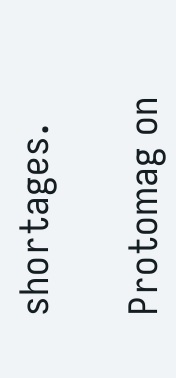shortages.

Protomag on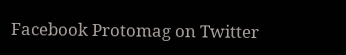Facebook Protomag on Twitter